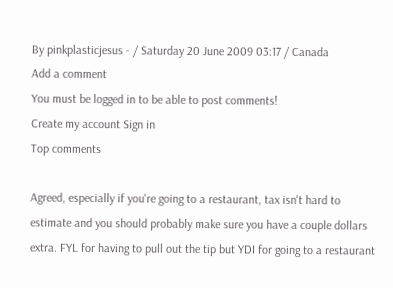By pinkplasticjesus - / Saturday 20 June 2009 03:17 / Canada
Add a comment
You must be logged in to be able to post comments!
Create my account Sign in
Top comments

Agreed, especially if you're going to a restaurant, tax isn't hard to estimate and you should probably make sure you have a couple dollars extra. FYL for having to pull out the tip but YDI for going to a restaurant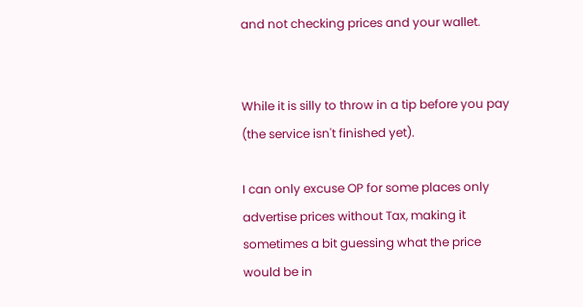and not checking prices and your wallet.


While it is silly to throw in a tip before you pay (the service isn't finished yet).

I can only excuse OP for some places only advertise prices without Tax, making it sometimes a bit guessing what the price would be in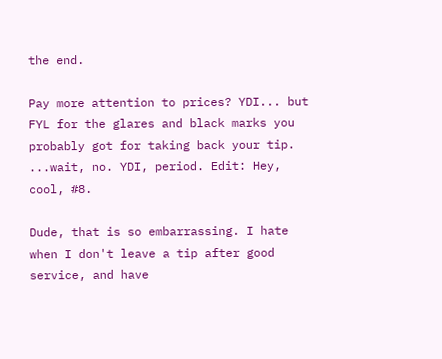the end.

Pay more attention to prices? YDI... but FYL for the glares and black marks you probably got for taking back your tip. ...wait, no. YDI, period. Edit: Hey, cool, #8.

Dude, that is so embarrassing. I hate when I don't leave a tip after good service, and have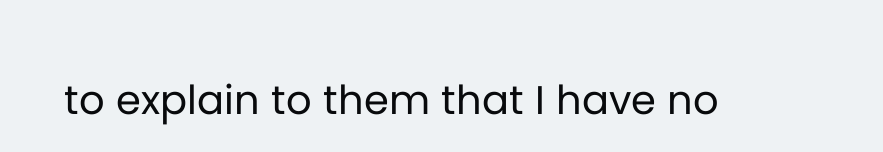to explain to them that I have no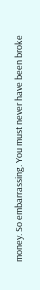money. So embarrassing. You must never have been broke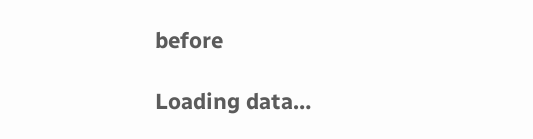before

Loading data…